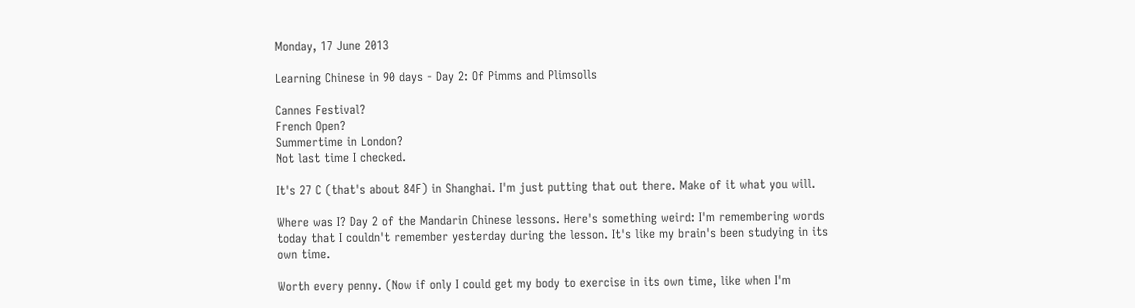Monday, 17 June 2013

Learning Chinese in 90 days - Day 2: Of Pimms and Plimsolls

Cannes Festival?
French Open?
Summertime in London?
Not last time I checked.

It's 27 C (that's about 84F) in Shanghai. I'm just putting that out there. Make of it what you will.

Where was I? Day 2 of the Mandarin Chinese lessons. Here's something weird: I'm remembering words today that I couldn't remember yesterday during the lesson. It's like my brain's been studying in its own time.

Worth every penny. (Now if only I could get my body to exercise in its own time, like when I'm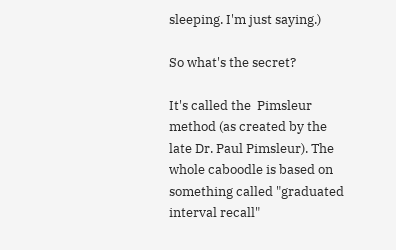sleeping. I'm just saying.)

So what's the secret?

It's called the  Pimsleur method (as created by the late Dr. Paul Pimsleur). The whole caboodle is based on something called "graduated interval recall"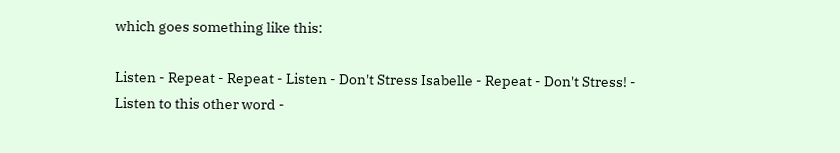which goes something like this:

Listen - Repeat - Repeat - Listen - Don't Stress Isabelle - Repeat - Don't Stress! - Listen to this other word -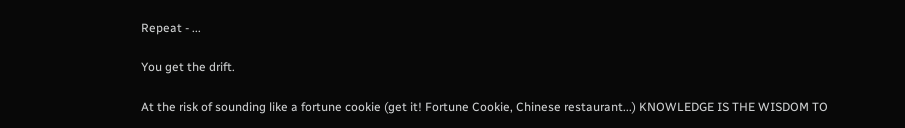Repeat - ...

You get the drift.

At the risk of sounding like a fortune cookie (get it! Fortune Cookie, Chinese restaurant...) KNOWLEDGE IS THE WISDOM TO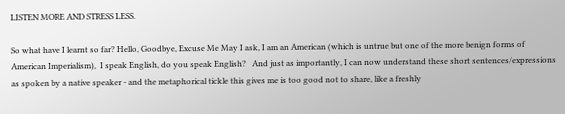LISTEN MORE AND STRESS LESS.

So what have I learnt so far? Hello, Goodbye, Excuse Me May I ask, I am an American (which is untrue but one of the more benign forms of American Imperialism),  I speak English, do you speak English?   And just as importantly, I can now understand these short sentences/expressions as spoken by a native speaker - and the metaphorical tickle this gives me is too good not to share, like a freshly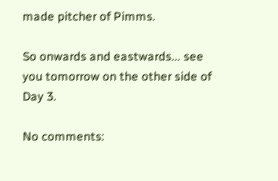made pitcher of Pimms.

So onwards and eastwards... see you tomorrow on the other side of Day 3.

No comments: